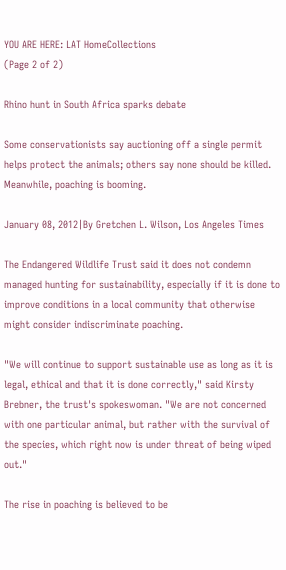YOU ARE HERE: LAT HomeCollections
(Page 2 of 2)

Rhino hunt in South Africa sparks debate

Some conservationists say auctioning off a single permit helps protect the animals; others say none should be killed. Meanwhile, poaching is booming.

January 08, 2012|By Gretchen L. Wilson, Los Angeles Times

The Endangered Wildlife Trust said it does not condemn managed hunting for sustainability, especially if it is done to improve conditions in a local community that otherwise might consider indiscriminate poaching.

"We will continue to support sustainable use as long as it is legal, ethical and that it is done correctly," said Kirsty Brebner, the trust's spokeswoman. "We are not concerned with one particular animal, but rather with the survival of the species, which right now is under threat of being wiped out."

The rise in poaching is believed to be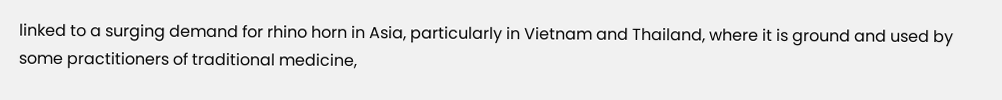linked to a surging demand for rhino horn in Asia, particularly in Vietnam and Thailand, where it is ground and used by some practitioners of traditional medicine,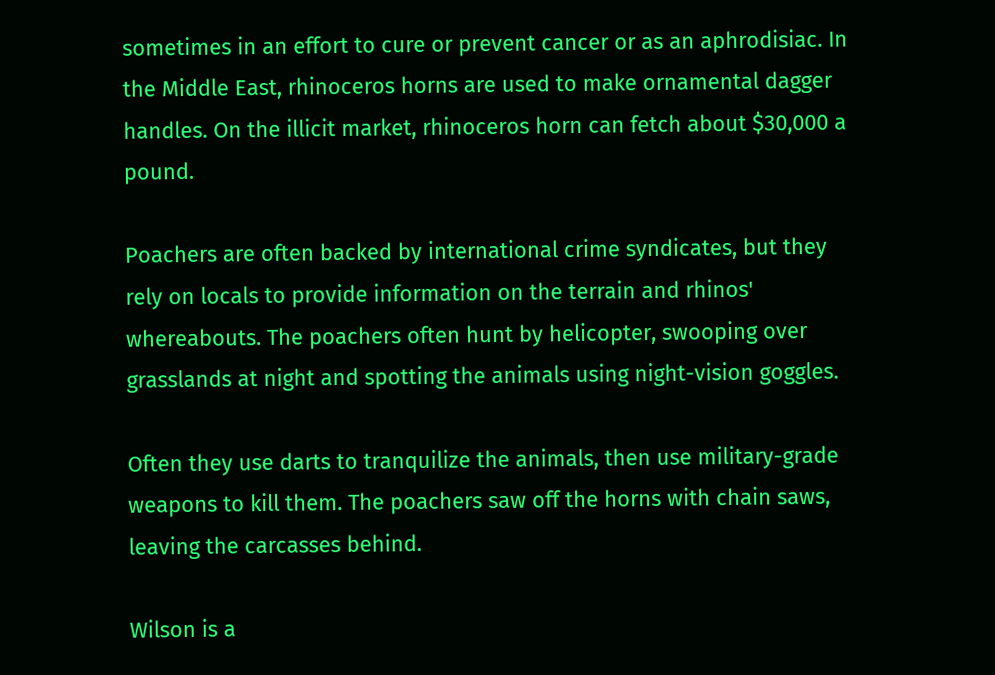sometimes in an effort to cure or prevent cancer or as an aphrodisiac. In the Middle East, rhinoceros horns are used to make ornamental dagger handles. On the illicit market, rhinoceros horn can fetch about $30,000 a pound.

Poachers are often backed by international crime syndicates, but they rely on locals to provide information on the terrain and rhinos' whereabouts. The poachers often hunt by helicopter, swooping over grasslands at night and spotting the animals using night-vision goggles.

Often they use darts to tranquilize the animals, then use military-grade weapons to kill them. The poachers saw off the horns with chain saws, leaving the carcasses behind.

Wilson is a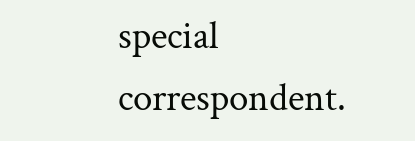special correspondent.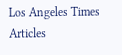Los Angeles Times Articles